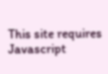This site requires Javascript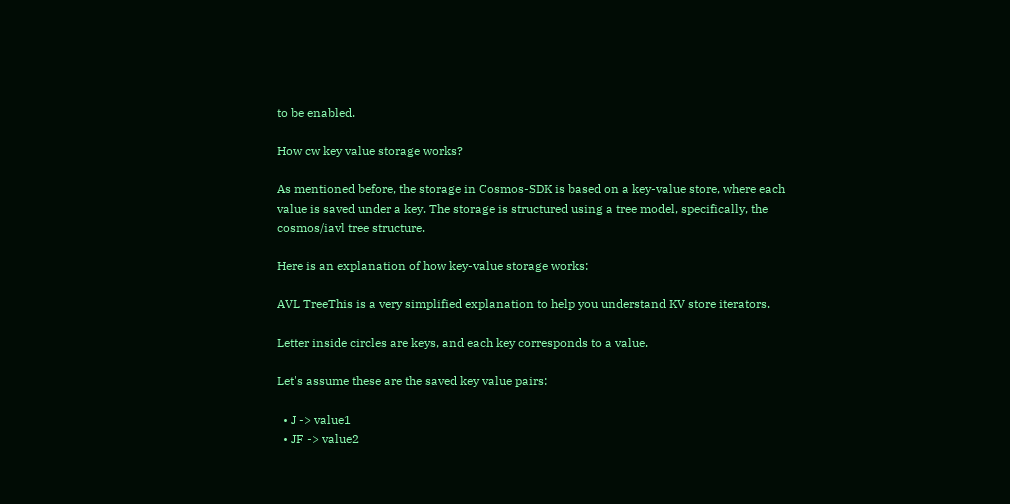to be enabled.

How cw key value storage works?

As mentioned before, the storage in Cosmos-SDK is based on a key-value store, where each value is saved under a key. The storage is structured using a tree model, specifically, the cosmos/iavl tree structure.

Here is an explanation of how key-value storage works:

AVL TreeThis is a very simplified explanation to help you understand KV store iterators.

Letter inside circles are keys, and each key corresponds to a value.

Let's assume these are the saved key value pairs:

  • J -> value1
  • JF -> value2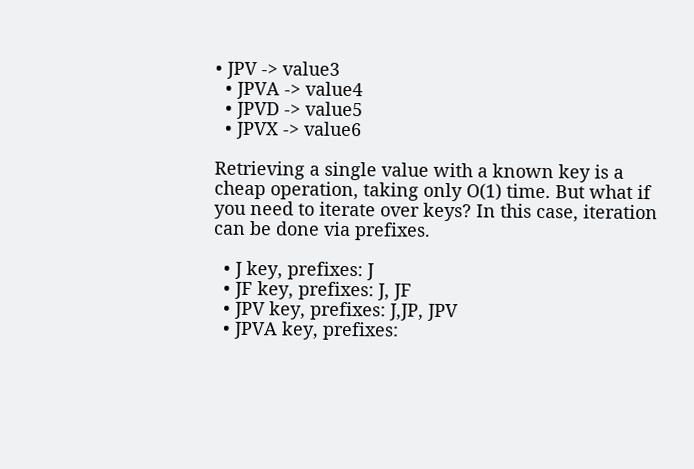• JPV -> value3
  • JPVA -> value4
  • JPVD -> value5
  • JPVX -> value6

Retrieving a single value with a known key is a cheap operation, taking only O(1) time. But what if you need to iterate over keys? In this case, iteration can be done via prefixes.

  • J key, prefixes: J
  • JF key, prefixes: J, JF
  • JPV key, prefixes: J,JP, JPV
  • JPVA key, prefixes: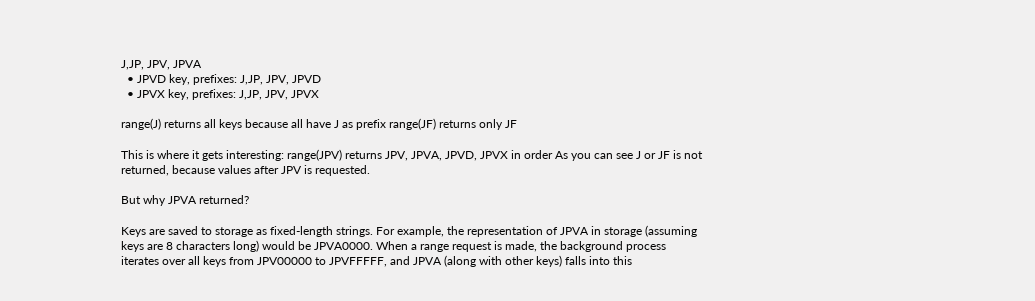J,JP, JPV, JPVA
  • JPVD key, prefixes: J,JP, JPV, JPVD
  • JPVX key, prefixes: J,JP, JPV, JPVX

range(J) returns all keys because all have J as prefix range(JF) returns only JF

This is where it gets interesting: range(JPV) returns JPV, JPVA, JPVD, JPVX in order As you can see J or JF is not returned, because values after JPV is requested.

But why JPVA returned?

Keys are saved to storage as fixed-length strings. For example, the representation of JPVA in storage (assuming keys are 8 characters long) would be JPVA0000. When a range request is made, the background process iterates over all keys from JPV00000 to JPVFFFFF, and JPVA (along with other keys) falls into this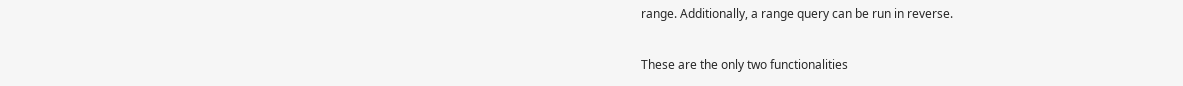range. Additionally, a range query can be run in reverse.

These are the only two functionalities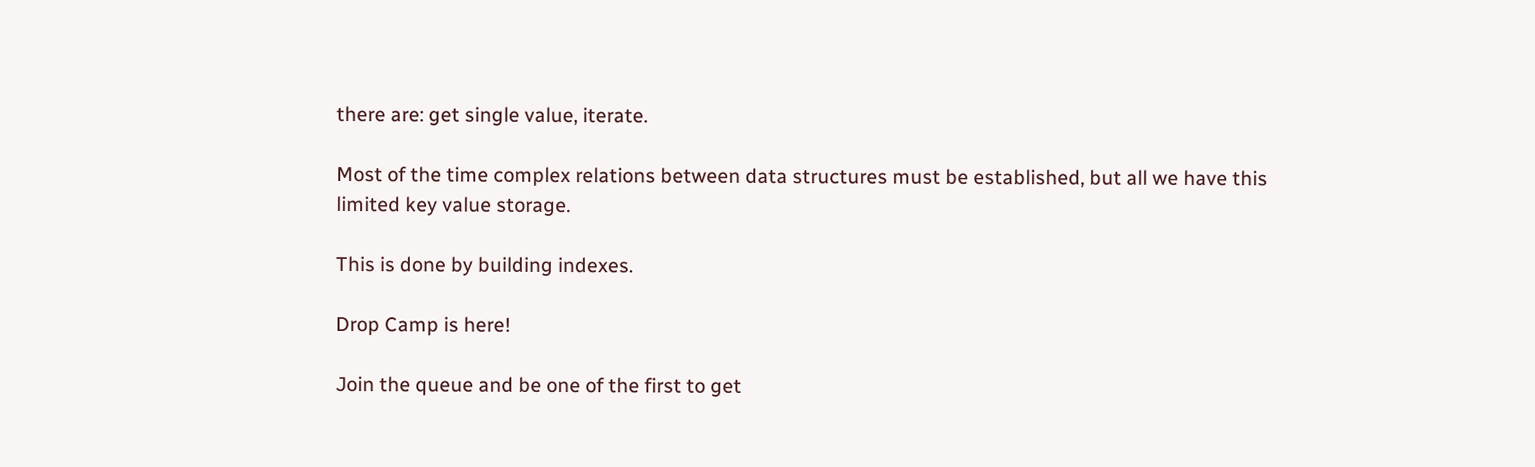there are: get single value, iterate.

Most of the time complex relations between data structures must be established, but all we have this limited key value storage.

This is done by building indexes.

Drop Camp is here!

Join the queue and be one of the first to get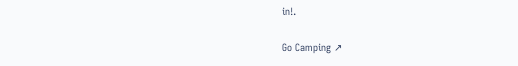in!.

Go Camping ↗